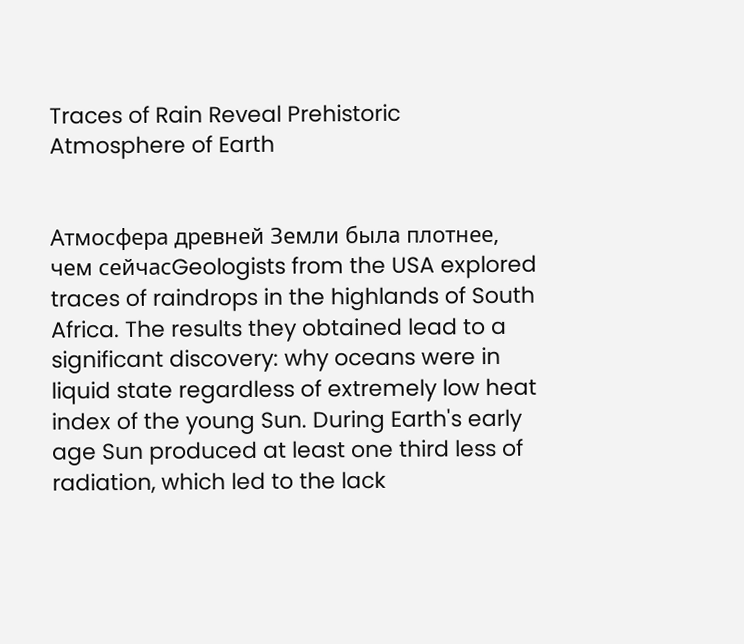Traces of Rain Reveal Prehistoric Atmosphere of Earth


Атмосфера древней Земли была плотнее, чем сейчасGeologists from the USA explored traces of raindrops in the highlands of South Africa. The results they obtained lead to a significant discovery: why oceans were in liquid state regardless of extremely low heat index of the young Sun. During Earth's early age Sun produced at least one third less of radiation, which led to the lack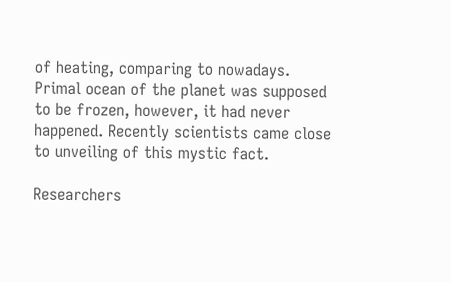of heating, comparing to nowadays. Primal ocean of the planet was supposed to be frozen, however, it had never happened. Recently scientists came close to unveiling of this mystic fact.

Researchers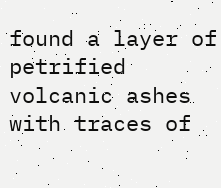found a layer of petrified volcanic ashes with traces of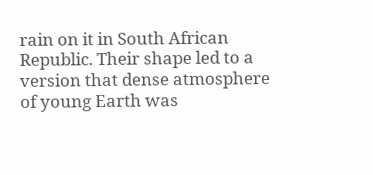rain on it in South African Republic. Their shape led to a version that dense atmosphere of young Earth was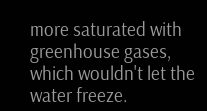more saturated with greenhouse gases, which wouldn't let the water freeze.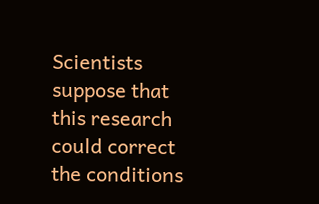Scientists suppose that this research could correct the conditions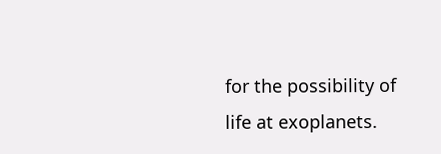for the possibility of life at exoplanets.